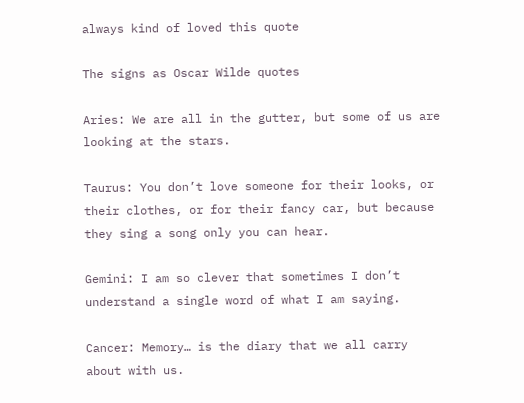always kind of loved this quote

The signs as Oscar Wilde quotes

Aries: We are all in the gutter, but some of us are looking at the stars.

Taurus: You don’t love someone for their looks, or their clothes, or for their fancy car, but because they sing a song only you can hear.

Gemini: I am so clever that sometimes I don’t understand a single word of what I am saying.

Cancer: Memory… is the diary that we all carry about with us.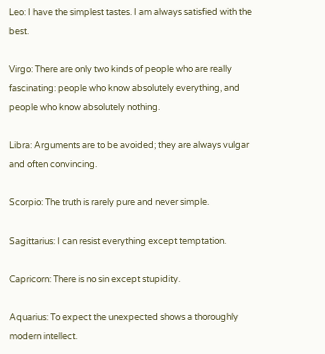Leo: I have the simplest tastes. I am always satisfied with the best.

Virgo: There are only two kinds of people who are really fascinating: people who know absolutely everything, and people who know absolutely nothing.

Libra: Arguments are to be avoided; they are always vulgar and often convincing.

Scorpio: The truth is rarely pure and never simple.

Sagittarius: I can resist everything except temptation.

Capricorn: There is no sin except stupidity.

Aquarius: To expect the unexpected shows a thoroughly modern intellect.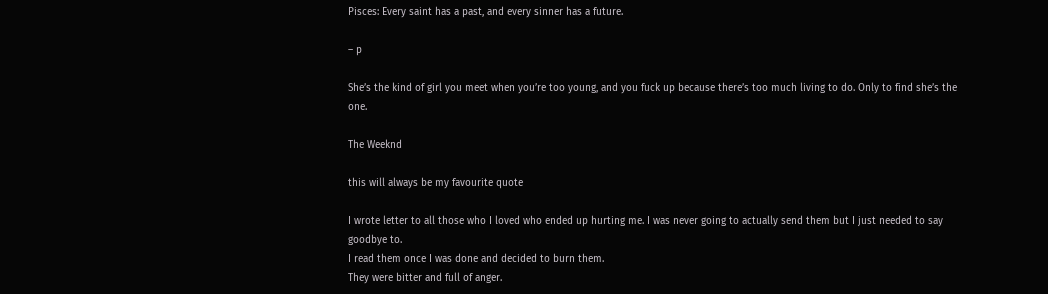Pisces: Every saint has a past, and every sinner has a future.

– p

She’s the kind of girl you meet when you’re too young, and you fuck up because there’s too much living to do. Only to find she’s the one.

The Weeknd

this will always be my favourite quote

I wrote letter to all those who I loved who ended up hurting me. I was never going to actually send them but I just needed to say goodbye to.
I read them once I was done and decided to burn them.
They were bitter and full of anger.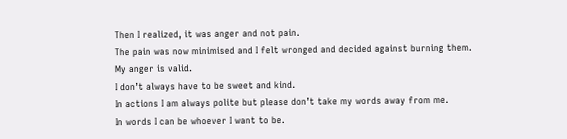Then I realized, it was anger and not pain.
The pain was now minimised and I felt wronged and decided against burning them.
My anger is valid.
I don’t always have to be sweet and kind.
In actions I am always polite but please don’t take my words away from me.
In words I can be whoever I want to be.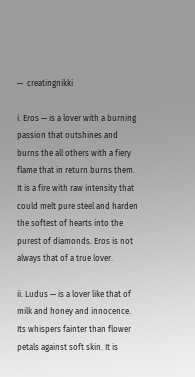—  creatingnikki

i. Eros — is a lover with a burning passion that outshines and burns the all others with a fiery flame that in return burns them. It is a fire with raw intensity that could melt pure steel and harden the softest of hearts into the purest of diamonds. Eros is not always that of a true lover.

ii. Ludus — is a lover like that of milk and honey and innocence. Its whispers fainter than flower petals against soft skin. It is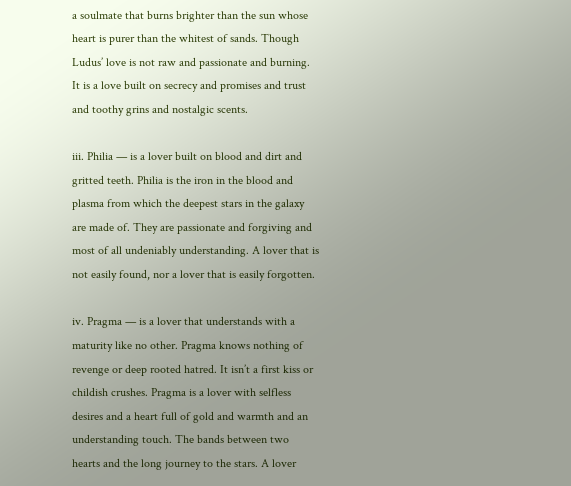a soulmate that burns brighter than the sun whose heart is purer than the whitest of sands. Though Ludus’ love is not raw and passionate and burning. It is a love built on secrecy and promises and trust and toothy grins and nostalgic scents.

iii. Philia — is a lover built on blood and dirt and gritted teeth. Philia is the iron in the blood and plasma from which the deepest stars in the galaxy are made of. They are passionate and forgiving and most of all undeniably understanding. A lover that is not easily found, nor a lover that is easily forgotten.

iv. Pragma — is a lover that understands with a maturity like no other. Pragma knows nothing of revenge or deep rooted hatred. It isn’t a first kiss or childish crushes. Pragma is a lover with selfless desires and a heart full of gold and warmth and an understanding touch. The bands between two hearts and the long journey to the stars. A lover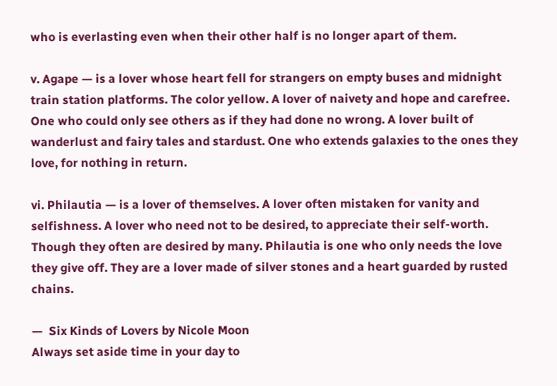who is everlasting even when their other half is no longer apart of them.

v. Agape — is a lover whose heart fell for strangers on empty buses and midnight train station platforms. The color yellow. A lover of naivety and hope and carefree. One who could only see others as if they had done no wrong. A lover built of wanderlust and fairy tales and stardust. One who extends galaxies to the ones they love, for nothing in return.

vi. Philautia — is a lover of themselves. A lover often mistaken for vanity and selfishness. A lover who need not to be desired, to appreciate their self-worth. Though they often are desired by many. Philautia is one who only needs the love they give off. They are a lover made of silver stones and a heart guarded by rusted chains.

—  Six Kinds of Lovers by Nicole Moon
Always set aside time in your day to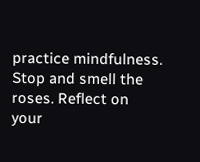practice mindfulness. Stop and smell the roses. Reflect on your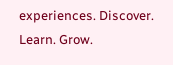experiences. Discover. Learn. Grow.